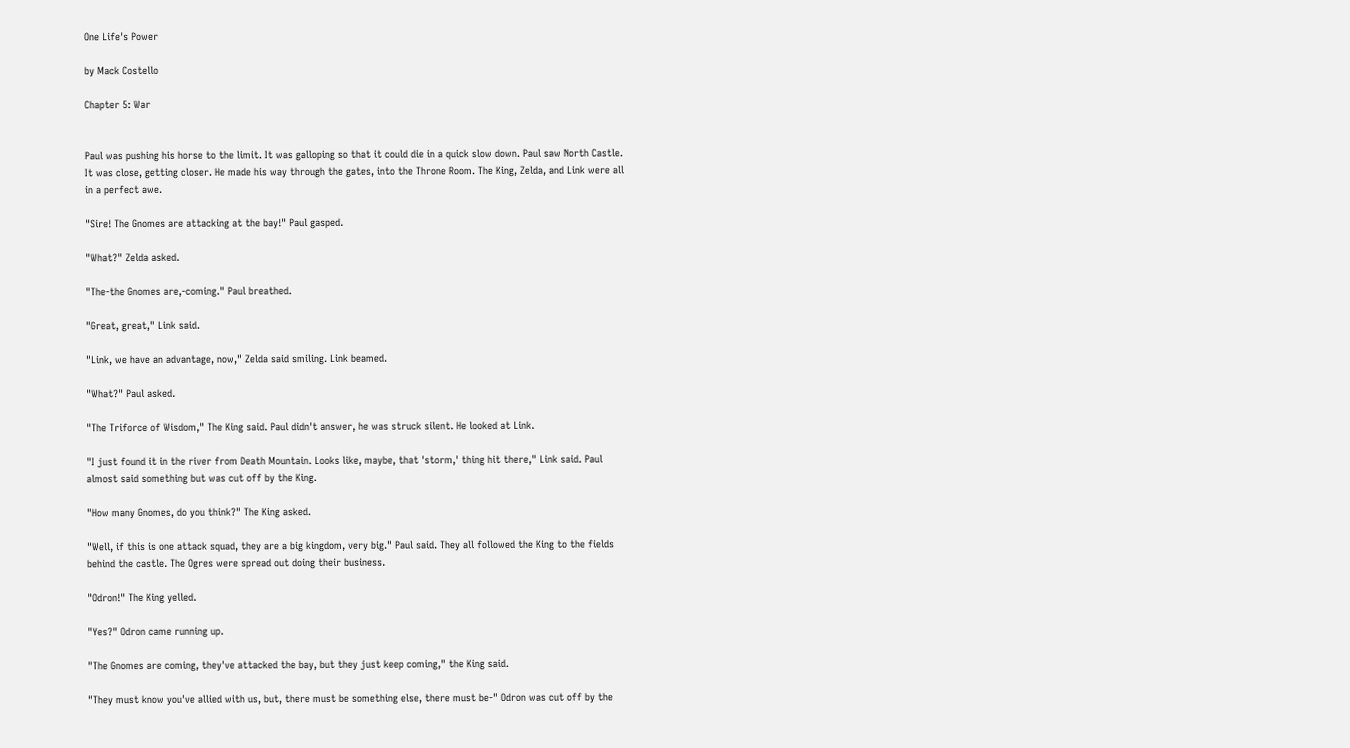One Life's Power

by Mack Costello

Chapter 5: War


Paul was pushing his horse to the limit. It was galloping so that it could die in a quick slow down. Paul saw North Castle. It was close, getting closer. He made his way through the gates, into the Throne Room. The King, Zelda, and Link were all in a perfect awe.

"Sire! The Gnomes are attacking at the bay!" Paul gasped.

"What?" Zelda asked.

"The-the Gnomes are,-coming." Paul breathed.

"Great, great," Link said.

"Link, we have an advantage, now," Zelda said smiling. Link beamed.

"What?" Paul asked.

"The Triforce of Wisdom," The King said. Paul didn't answer, he was struck silent. He looked at Link.

"I just found it in the river from Death Mountain. Looks like, maybe, that 'storm,' thing hit there," Link said. Paul almost said something but was cut off by the King.

"How many Gnomes, do you think?" The King asked.

"Well, if this is one attack squad, they are a big kingdom, very big." Paul said. They all followed the King to the fields behind the castle. The Ogres were spread out doing their business.

"Odron!" The King yelled.

"Yes?" Odron came running up.

"The Gnomes are coming, they've attacked the bay, but they just keep coming," the King said.

"They must know you've allied with us, but, there must be something else, there must be-" Odron was cut off by the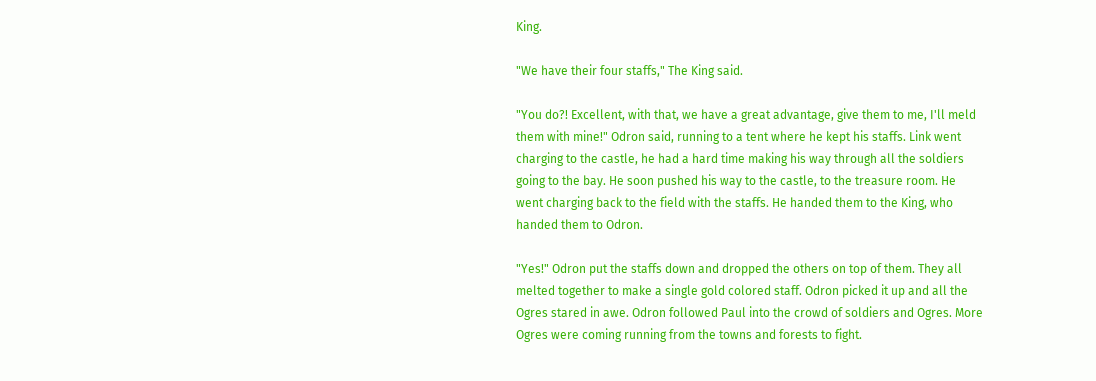King.

"We have their four staffs," The King said.

"You do?! Excellent, with that, we have a great advantage, give them to me, I'll meld them with mine!" Odron said, running to a tent where he kept his staffs. Link went charging to the castle, he had a hard time making his way through all the soldiers going to the bay. He soon pushed his way to the castle, to the treasure room. He went charging back to the field with the staffs. He handed them to the King, who handed them to Odron.

"Yes!" Odron put the staffs down and dropped the others on top of them. They all melted together to make a single gold colored staff. Odron picked it up and all the Ogres stared in awe. Odron followed Paul into the crowd of soldiers and Ogres. More Ogres were coming running from the towns and forests to fight.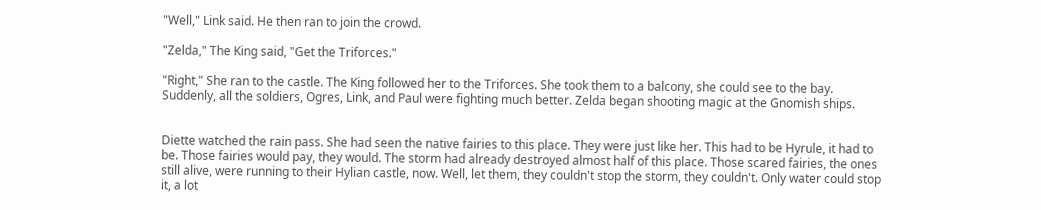"Well," Link said. He then ran to join the crowd.

"Zelda," The King said, "Get the Triforces."

"Right," She ran to the castle. The King followed her to the Triforces. She took them to a balcony, she could see to the bay. Suddenly, all the soldiers, Ogres, Link, and Paul were fighting much better. Zelda began shooting magic at the Gnomish ships.


Diette watched the rain pass. She had seen the native fairies to this place. They were just like her. This had to be Hyrule, it had to be. Those fairies would pay, they would. The storm had already destroyed almost half of this place. Those scared fairies, the ones still alive, were running to their Hylian castle, now. Well, let them, they couldn't stop the storm, they couldn't. Only water could stop it, a lot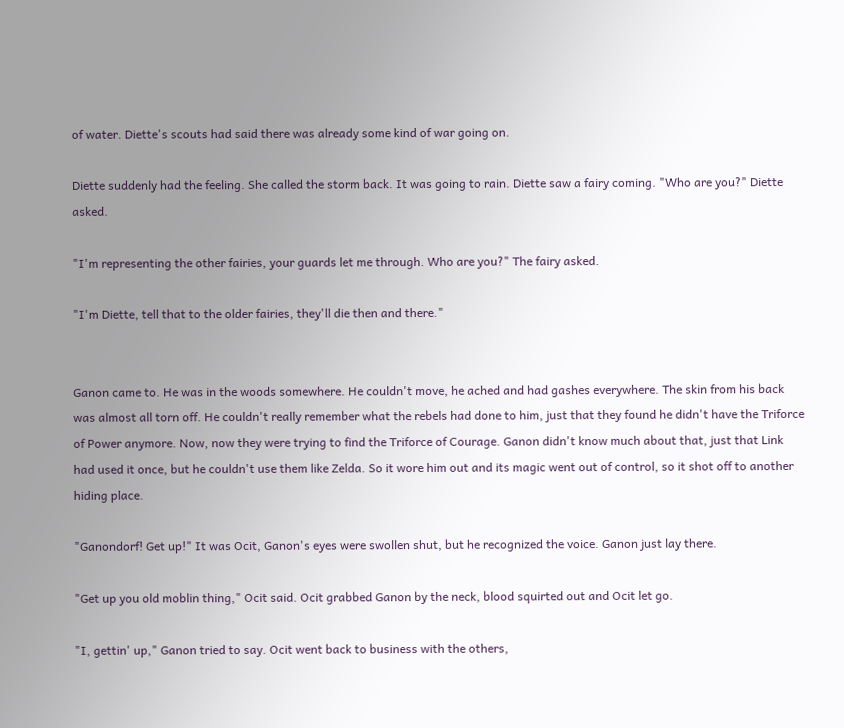of water. Diette's scouts had said there was already some kind of war going on.

Diette suddenly had the feeling. She called the storm back. It was going to rain. Diette saw a fairy coming. "Who are you?" Diette asked.

"I'm representing the other fairies, your guards let me through. Who are you?" The fairy asked.

"I'm Diette, tell that to the older fairies, they'll die then and there."


Ganon came to. He was in the woods somewhere. He couldn't move, he ached and had gashes everywhere. The skin from his back was almost all torn off. He couldn't really remember what the rebels had done to him, just that they found he didn't have the Triforce of Power anymore. Now, now they were trying to find the Triforce of Courage. Ganon didn't know much about that, just that Link had used it once, but he couldn't use them like Zelda. So it wore him out and its magic went out of control, so it shot off to another hiding place.

"Ganondorf! Get up!" It was Ocit, Ganon's eyes were swollen shut, but he recognized the voice. Ganon just lay there.

"Get up you old moblin thing," Ocit said. Ocit grabbed Ganon by the neck, blood squirted out and Ocit let go.

"I, gettin' up," Ganon tried to say. Ocit went back to business with the others,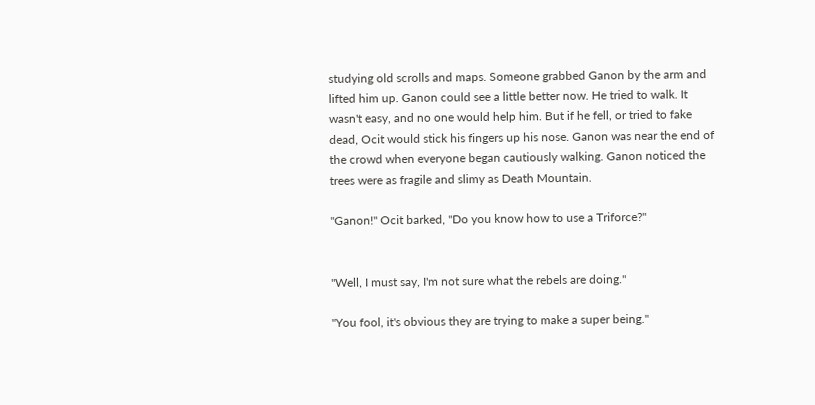studying old scrolls and maps. Someone grabbed Ganon by the arm and lifted him up. Ganon could see a little better now. He tried to walk. It wasn't easy, and no one would help him. But if he fell, or tried to fake dead, Ocit would stick his fingers up his nose. Ganon was near the end of the crowd when everyone began cautiously walking. Ganon noticed the trees were as fragile and slimy as Death Mountain.

"Ganon!" Ocit barked, "Do you know how to use a Triforce?"


"Well, I must say, I'm not sure what the rebels are doing."

"You fool, it's obvious they are trying to make a super being."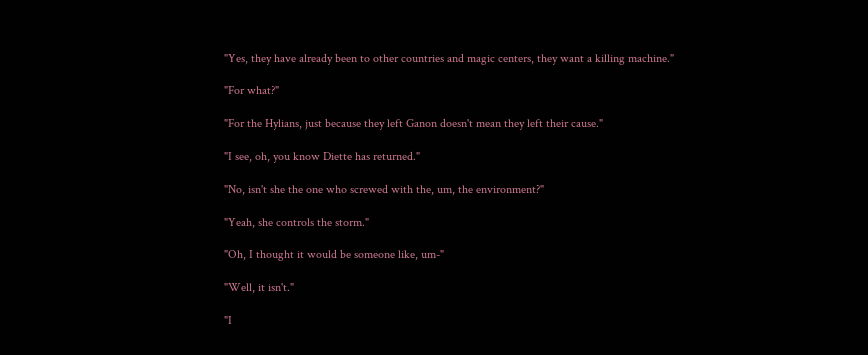"Yes, they have already been to other countries and magic centers, they want a killing machine."

"For what?"

"For the Hylians, just because they left Ganon doesn't mean they left their cause."

"I see, oh, you know Diette has returned."

"No, isn't she the one who screwed with the, um, the environment?"

"Yeah, she controls the storm."

"Oh, I thought it would be someone like, um-"

"Well, it isn't."

"I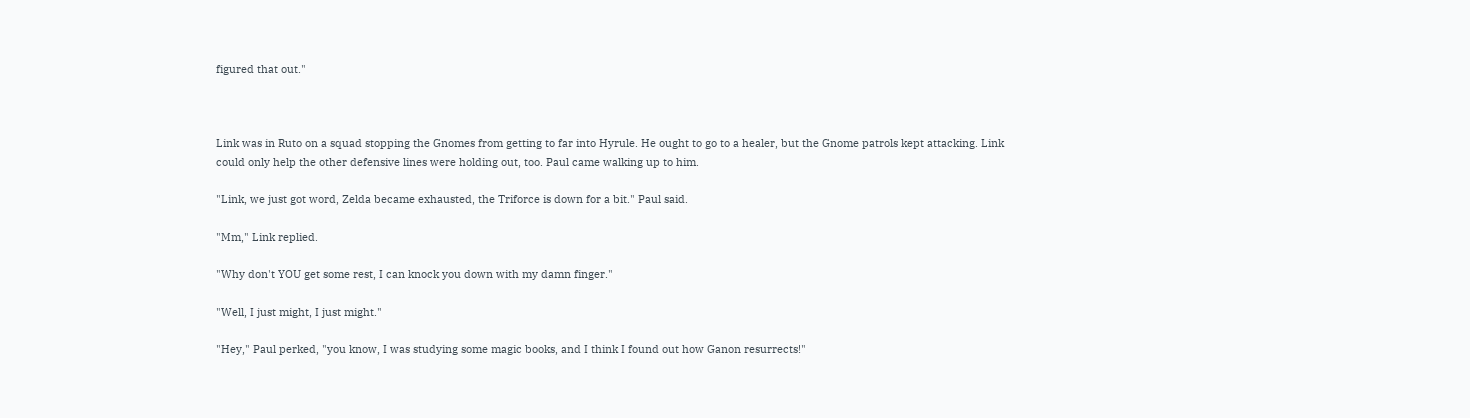figured that out."



Link was in Ruto on a squad stopping the Gnomes from getting to far into Hyrule. He ought to go to a healer, but the Gnome patrols kept attacking. Link could only help the other defensive lines were holding out, too. Paul came walking up to him.

"Link, we just got word, Zelda became exhausted, the Triforce is down for a bit." Paul said.

"Mm," Link replied.

"Why don't YOU get some rest, I can knock you down with my damn finger."

"Well, I just might, I just might."

"Hey," Paul perked, "you know, I was studying some magic books, and I think I found out how Ganon resurrects!"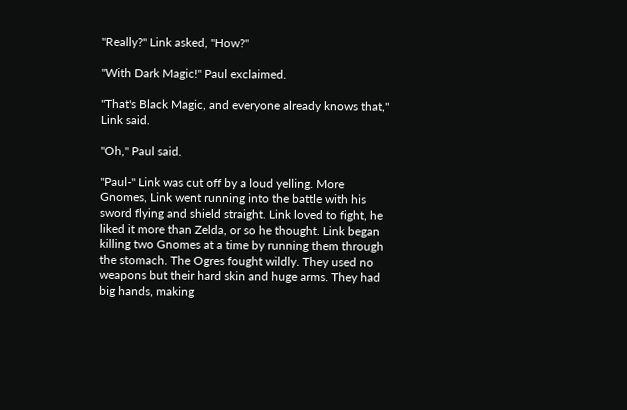"Really?" Link asked, "How?"

"With Dark Magic!" Paul exclaimed.

"That's Black Magic, and everyone already knows that," Link said.

"Oh," Paul said.

"Paul-" Link was cut off by a loud yelling. More Gnomes, Link went running into the battle with his sword flying and shield straight. Link loved to fight, he liked it more than Zelda, or so he thought. Link began killing two Gnomes at a time by running them through the stomach. The Ogres fought wildly. They used no weapons but their hard skin and huge arms. They had big hands, making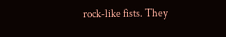rock-like fists. They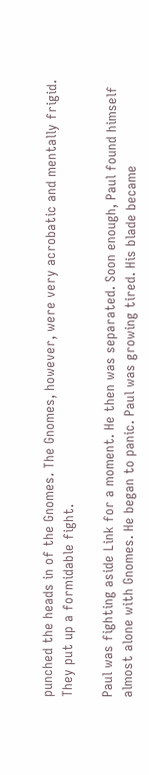punched the heads in of the Gnomes. The Gnomes, however, were very acrobatic and mentally frigid. They put up a formidable fight.

Paul was fighting aside Link for a moment. He then was separated. Soon enough, Paul found himself almost alone with Gnomes. He began to panic. Paul was growing tired. His blade became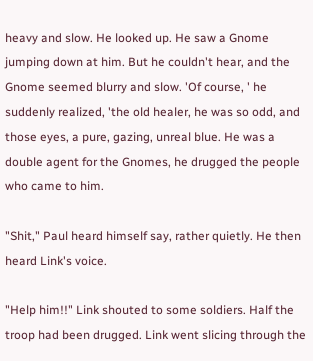heavy and slow. He looked up. He saw a Gnome jumping down at him. But he couldn't hear, and the Gnome seemed blurry and slow. 'Of course, ' he suddenly realized, 'the old healer, he was so odd, and those eyes, a pure, gazing, unreal blue. He was a double agent for the Gnomes, he drugged the people who came to him.

"Shit," Paul heard himself say, rather quietly. He then heard Link's voice.

"Help him!!" Link shouted to some soldiers. Half the troop had been drugged. Link went slicing through the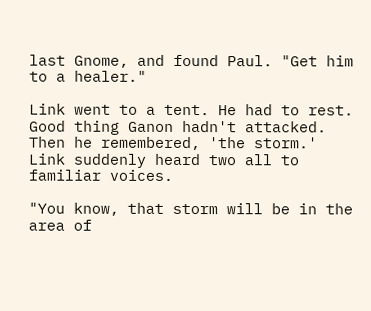last Gnome, and found Paul. "Get him to a healer."

Link went to a tent. He had to rest. Good thing Ganon hadn't attacked. Then he remembered, 'the storm.' Link suddenly heard two all to familiar voices.

"You know, that storm will be in the area of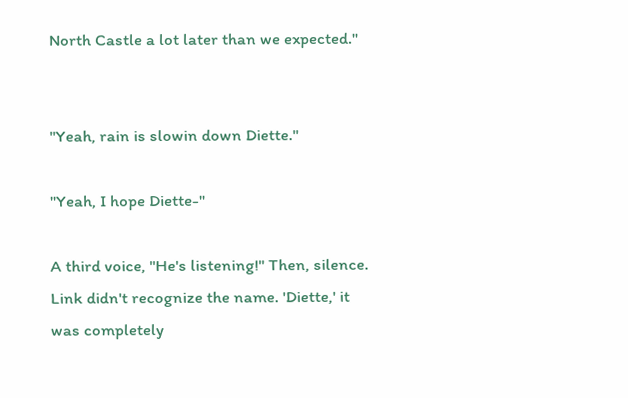North Castle a lot later than we expected."


"Yeah, rain is slowin down Diette."

"Yeah, I hope Diette-"

A third voice, "He's listening!" Then, silence. Link didn't recognize the name. 'Diette,' it was completely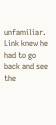unfamiliar. Link knew he had to go back and see the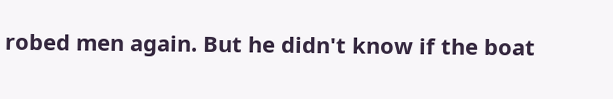robed men again. But he didn't know if the boat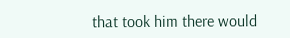that took him there would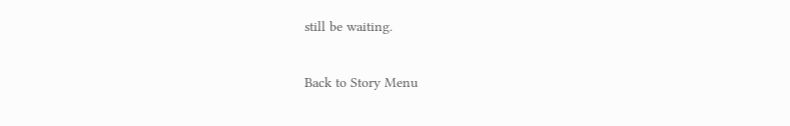still be waiting.

Back to Story Menu